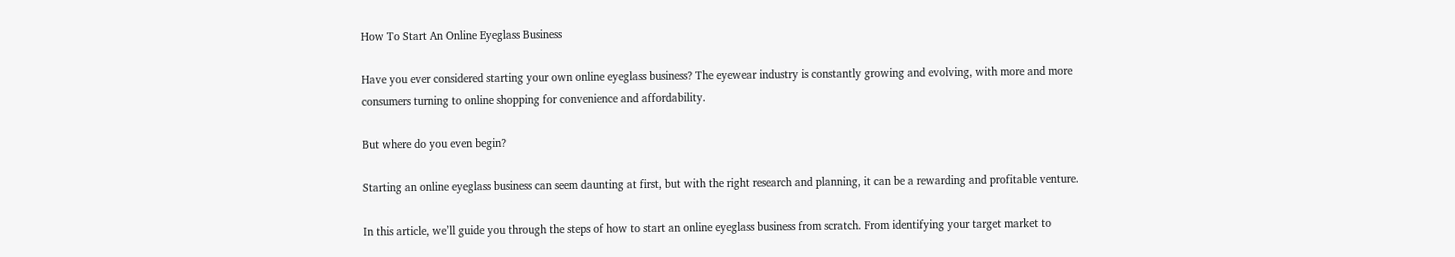How To Start An Online Eyeglass Business

Have you ever considered starting your own online eyeglass business? The eyewear industry is constantly growing and evolving, with more and more consumers turning to online shopping for convenience and affordability.

But where do you even begin?

Starting an online eyeglass business can seem daunting at first, but with the right research and planning, it can be a rewarding and profitable venture.

In this article, we’ll guide you through the steps of how to start an online eyeglass business from scratch. From identifying your target market to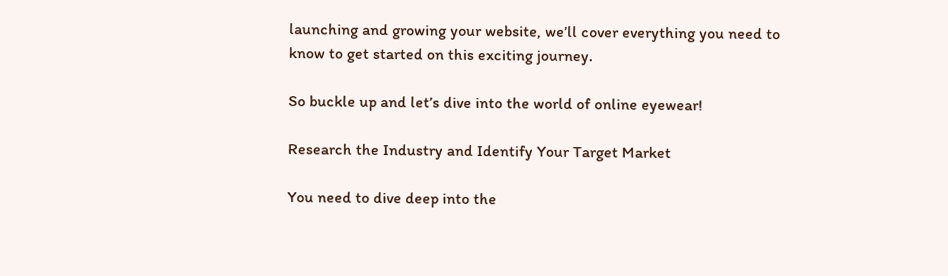launching and growing your website, we’ll cover everything you need to know to get started on this exciting journey.

So buckle up and let’s dive into the world of online eyewear!

Research the Industry and Identify Your Target Market

You need to dive deep into the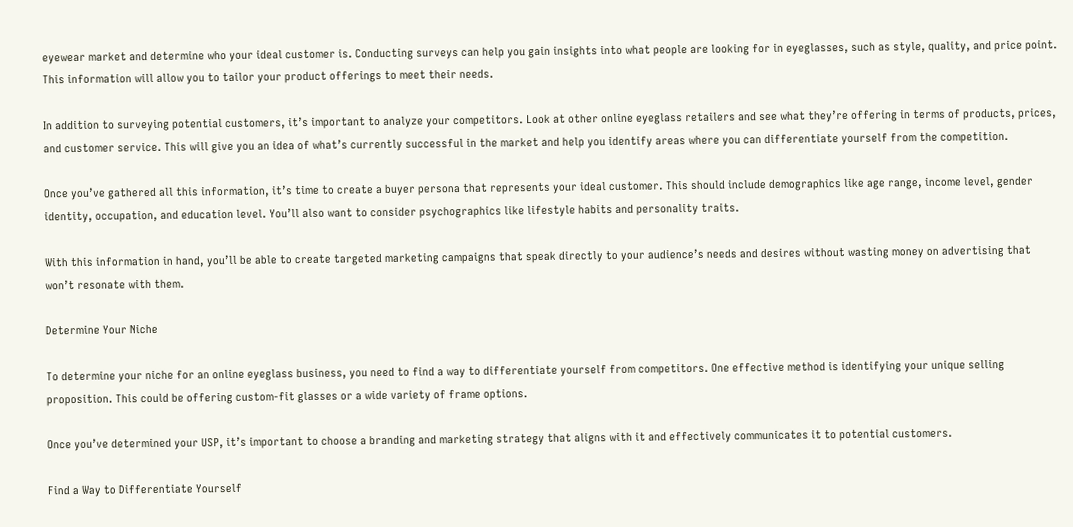eyewear market and determine who your ideal customer is. Conducting surveys can help you gain insights into what people are looking for in eyeglasses, such as style, quality, and price point. This information will allow you to tailor your product offerings to meet their needs.

In addition to surveying potential customers, it’s important to analyze your competitors. Look at other online eyeglass retailers and see what they’re offering in terms of products, prices, and customer service. This will give you an idea of what’s currently successful in the market and help you identify areas where you can differentiate yourself from the competition.

Once you’ve gathered all this information, it’s time to create a buyer persona that represents your ideal customer. This should include demographics like age range, income level, gender identity, occupation, and education level. You’ll also want to consider psychographics like lifestyle habits and personality traits.

With this information in hand, you’ll be able to create targeted marketing campaigns that speak directly to your audience’s needs and desires without wasting money on advertising that won’t resonate with them.

Determine Your Niche

To determine your niche for an online eyeglass business, you need to find a way to differentiate yourself from competitors. One effective method is identifying your unique selling proposition. This could be offering custom-fit glasses or a wide variety of frame options.

Once you’ve determined your USP, it’s important to choose a branding and marketing strategy that aligns with it and effectively communicates it to potential customers.

Find a Way to Differentiate Yourself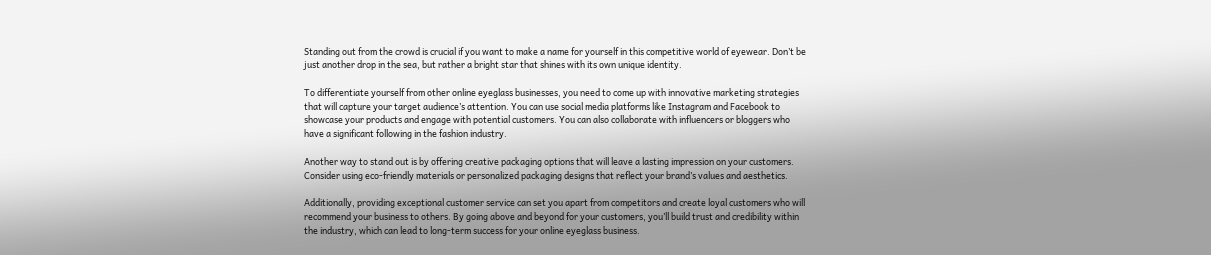Standing out from the crowd is crucial if you want to make a name for yourself in this competitive world of eyewear. Don’t be just another drop in the sea, but rather a bright star that shines with its own unique identity.

To differentiate yourself from other online eyeglass businesses, you need to come up with innovative marketing strategies that will capture your target audience’s attention. You can use social media platforms like Instagram and Facebook to showcase your products and engage with potential customers. You can also collaborate with influencers or bloggers who have a significant following in the fashion industry.

Another way to stand out is by offering creative packaging options that will leave a lasting impression on your customers. Consider using eco-friendly materials or personalized packaging designs that reflect your brand’s values and aesthetics.

Additionally, providing exceptional customer service can set you apart from competitors and create loyal customers who will recommend your business to others. By going above and beyond for your customers, you’ll build trust and credibility within the industry, which can lead to long-term success for your online eyeglass business.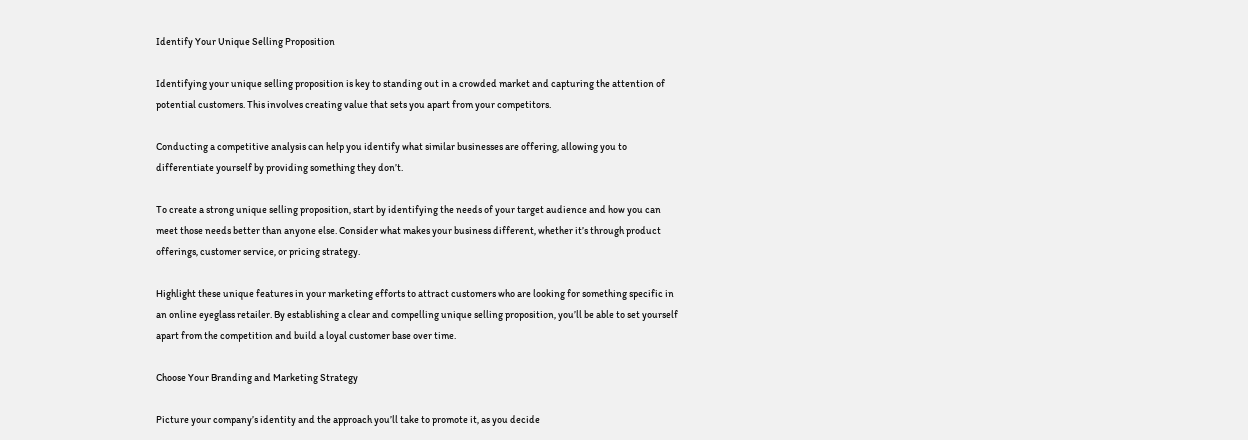Identify Your Unique Selling Proposition

Identifying your unique selling proposition is key to standing out in a crowded market and capturing the attention of potential customers. This involves creating value that sets you apart from your competitors.

Conducting a competitive analysis can help you identify what similar businesses are offering, allowing you to differentiate yourself by providing something they don’t.

To create a strong unique selling proposition, start by identifying the needs of your target audience and how you can meet those needs better than anyone else. Consider what makes your business different, whether it’s through product offerings, customer service, or pricing strategy.

Highlight these unique features in your marketing efforts to attract customers who are looking for something specific in an online eyeglass retailer. By establishing a clear and compelling unique selling proposition, you’ll be able to set yourself apart from the competition and build a loyal customer base over time.

Choose Your Branding and Marketing Strategy

Picture your company’s identity and the approach you’ll take to promote it, as you decide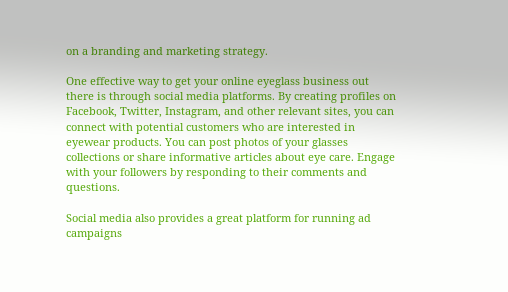on a branding and marketing strategy.

One effective way to get your online eyeglass business out there is through social media platforms. By creating profiles on Facebook, Twitter, Instagram, and other relevant sites, you can connect with potential customers who are interested in eyewear products. You can post photos of your glasses collections or share informative articles about eye care. Engage with your followers by responding to their comments and questions.

Social media also provides a great platform for running ad campaigns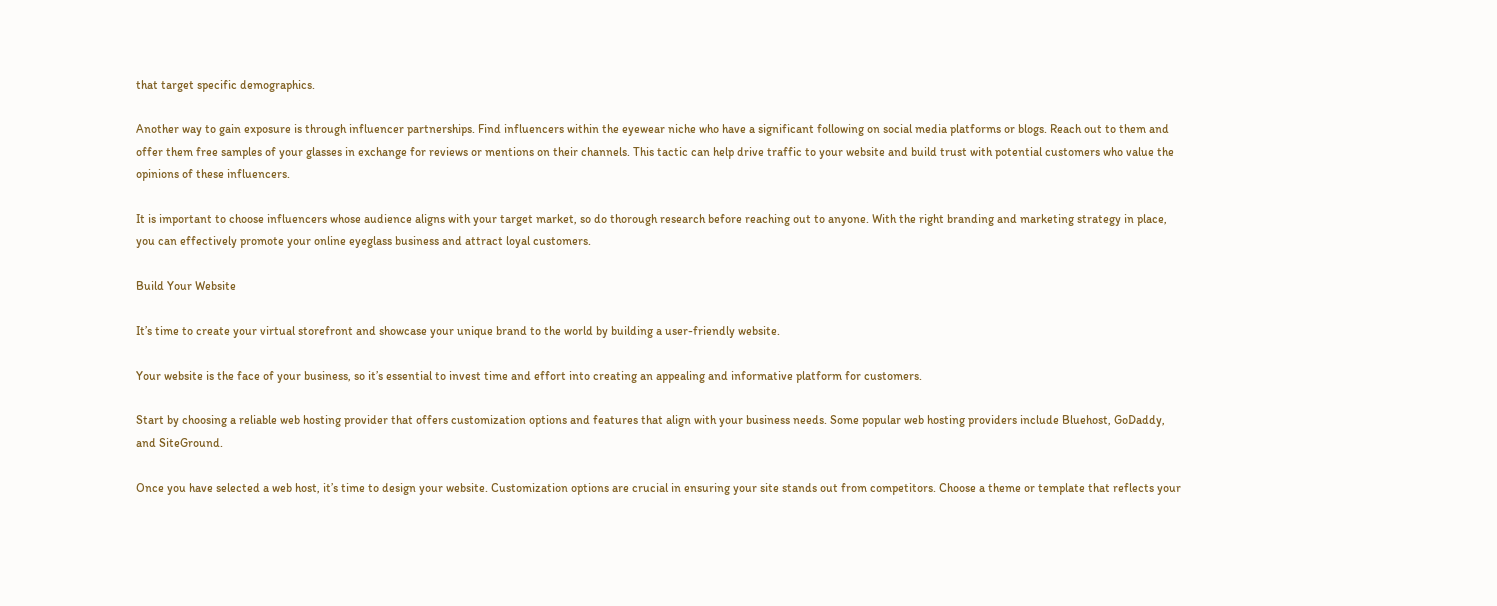that target specific demographics.

Another way to gain exposure is through influencer partnerships. Find influencers within the eyewear niche who have a significant following on social media platforms or blogs. Reach out to them and offer them free samples of your glasses in exchange for reviews or mentions on their channels. This tactic can help drive traffic to your website and build trust with potential customers who value the opinions of these influencers.

It is important to choose influencers whose audience aligns with your target market, so do thorough research before reaching out to anyone. With the right branding and marketing strategy in place, you can effectively promote your online eyeglass business and attract loyal customers.

Build Your Website

It’s time to create your virtual storefront and showcase your unique brand to the world by building a user-friendly website.

Your website is the face of your business, so it’s essential to invest time and effort into creating an appealing and informative platform for customers.

Start by choosing a reliable web hosting provider that offers customization options and features that align with your business needs. Some popular web hosting providers include Bluehost, GoDaddy, and SiteGround.

Once you have selected a web host, it’s time to design your website. Customization options are crucial in ensuring your site stands out from competitors. Choose a theme or template that reflects your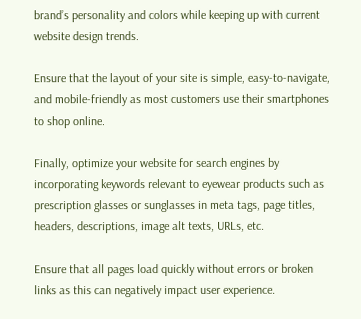brand’s personality and colors while keeping up with current website design trends.

Ensure that the layout of your site is simple, easy-to-navigate, and mobile-friendly as most customers use their smartphones to shop online.

Finally, optimize your website for search engines by incorporating keywords relevant to eyewear products such as prescription glasses or sunglasses in meta tags, page titles, headers, descriptions, image alt texts, URLs, etc.

Ensure that all pages load quickly without errors or broken links as this can negatively impact user experience.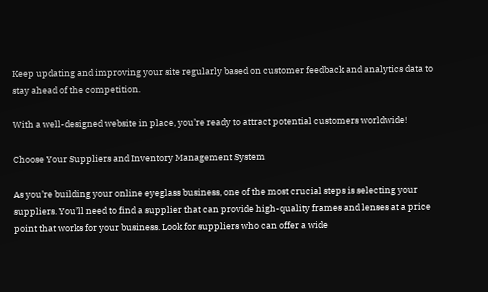Keep updating and improving your site regularly based on customer feedback and analytics data to stay ahead of the competition.

With a well-designed website in place, you’re ready to attract potential customers worldwide!

Choose Your Suppliers and Inventory Management System

As you’re building your online eyeglass business, one of the most crucial steps is selecting your suppliers. You’ll need to find a supplier that can provide high-quality frames and lenses at a price point that works for your business. Look for suppliers who can offer a wide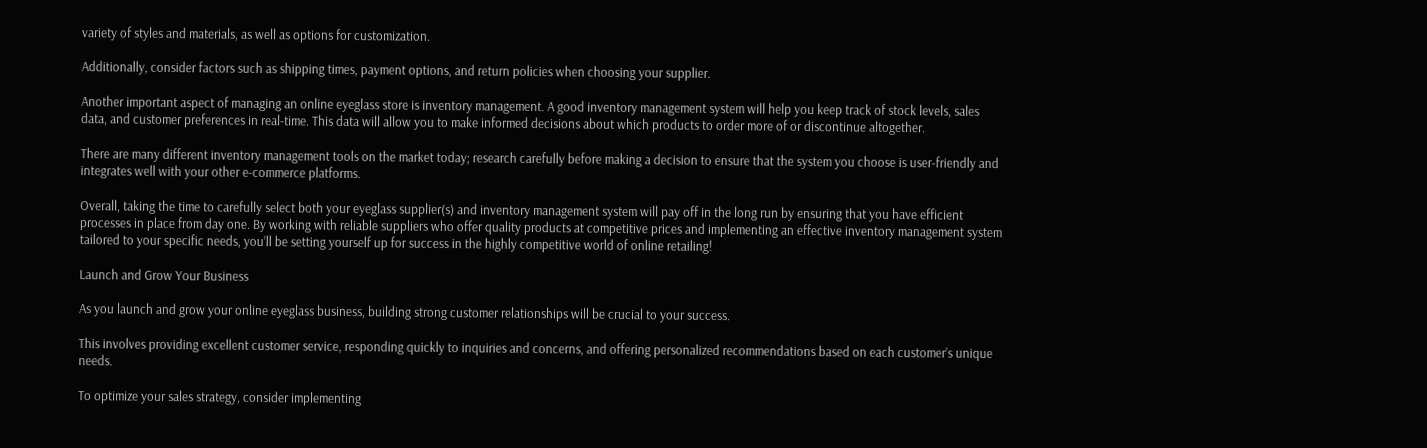variety of styles and materials, as well as options for customization.

Additionally, consider factors such as shipping times, payment options, and return policies when choosing your supplier.

Another important aspect of managing an online eyeglass store is inventory management. A good inventory management system will help you keep track of stock levels, sales data, and customer preferences in real-time. This data will allow you to make informed decisions about which products to order more of or discontinue altogether.

There are many different inventory management tools on the market today; research carefully before making a decision to ensure that the system you choose is user-friendly and integrates well with your other e-commerce platforms.

Overall, taking the time to carefully select both your eyeglass supplier(s) and inventory management system will pay off in the long run by ensuring that you have efficient processes in place from day one. By working with reliable suppliers who offer quality products at competitive prices and implementing an effective inventory management system tailored to your specific needs, you’ll be setting yourself up for success in the highly competitive world of online retailing!

Launch and Grow Your Business

As you launch and grow your online eyeglass business, building strong customer relationships will be crucial to your success.

This involves providing excellent customer service, responding quickly to inquiries and concerns, and offering personalized recommendations based on each customer’s unique needs.

To optimize your sales strategy, consider implementing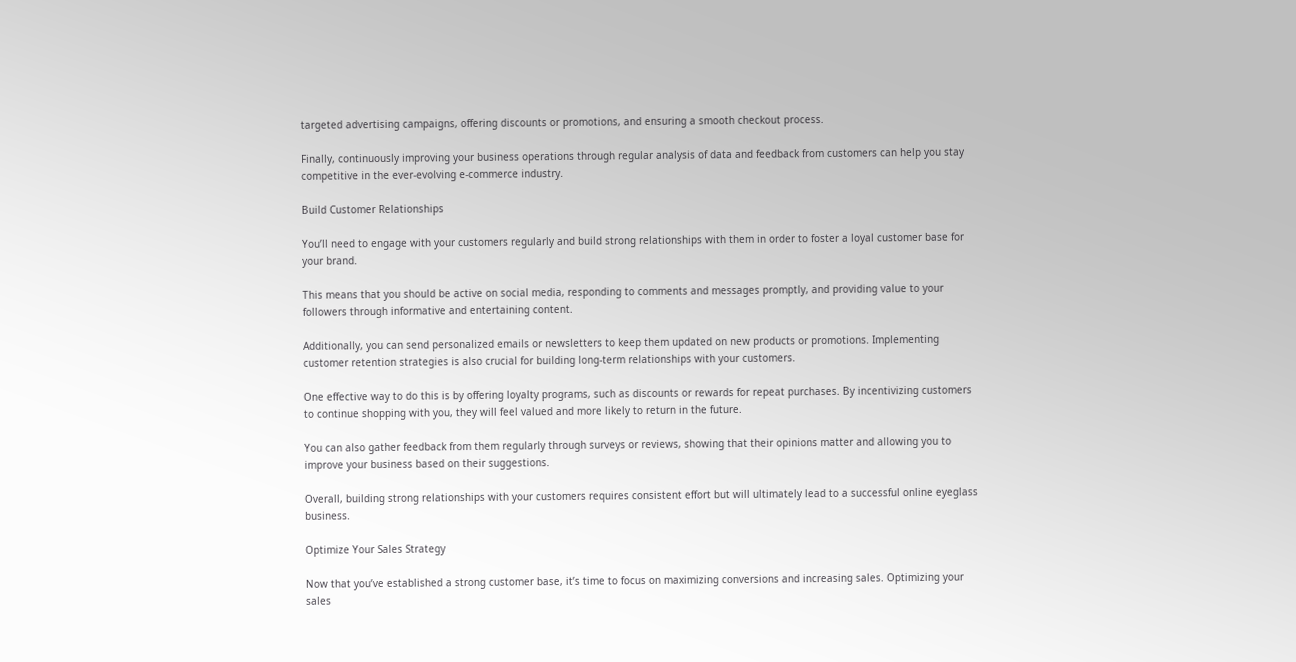targeted advertising campaigns, offering discounts or promotions, and ensuring a smooth checkout process.

Finally, continuously improving your business operations through regular analysis of data and feedback from customers can help you stay competitive in the ever-evolving e-commerce industry.

Build Customer Relationships

You’ll need to engage with your customers regularly and build strong relationships with them in order to foster a loyal customer base for your brand.

This means that you should be active on social media, responding to comments and messages promptly, and providing value to your followers through informative and entertaining content.

Additionally, you can send personalized emails or newsletters to keep them updated on new products or promotions. Implementing customer retention strategies is also crucial for building long-term relationships with your customers.

One effective way to do this is by offering loyalty programs, such as discounts or rewards for repeat purchases. By incentivizing customers to continue shopping with you, they will feel valued and more likely to return in the future.

You can also gather feedback from them regularly through surveys or reviews, showing that their opinions matter and allowing you to improve your business based on their suggestions.

Overall, building strong relationships with your customers requires consistent effort but will ultimately lead to a successful online eyeglass business.

Optimize Your Sales Strategy

Now that you’ve established a strong customer base, it’s time to focus on maximizing conversions and increasing sales. Optimizing your sales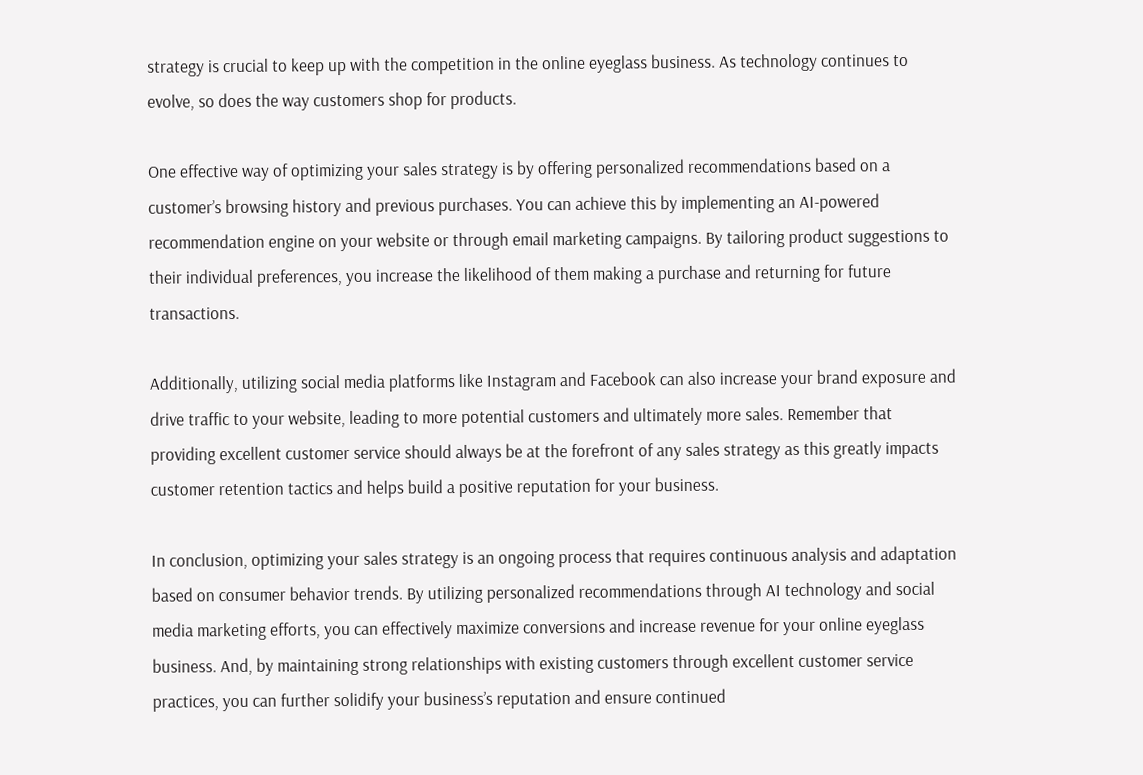strategy is crucial to keep up with the competition in the online eyeglass business. As technology continues to evolve, so does the way customers shop for products.

One effective way of optimizing your sales strategy is by offering personalized recommendations based on a customer’s browsing history and previous purchases. You can achieve this by implementing an AI-powered recommendation engine on your website or through email marketing campaigns. By tailoring product suggestions to their individual preferences, you increase the likelihood of them making a purchase and returning for future transactions.

Additionally, utilizing social media platforms like Instagram and Facebook can also increase your brand exposure and drive traffic to your website, leading to more potential customers and ultimately more sales. Remember that providing excellent customer service should always be at the forefront of any sales strategy as this greatly impacts customer retention tactics and helps build a positive reputation for your business.

In conclusion, optimizing your sales strategy is an ongoing process that requires continuous analysis and adaptation based on consumer behavior trends. By utilizing personalized recommendations through AI technology and social media marketing efforts, you can effectively maximize conversions and increase revenue for your online eyeglass business. And, by maintaining strong relationships with existing customers through excellent customer service practices, you can further solidify your business’s reputation and ensure continued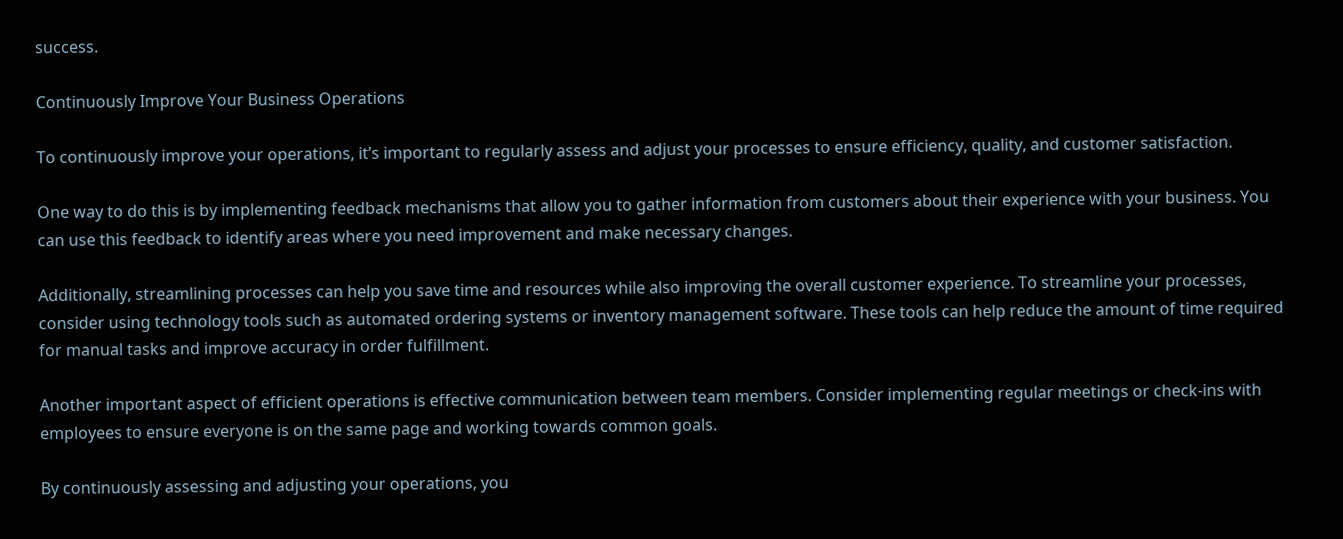success.

Continuously Improve Your Business Operations

To continuously improve your operations, it’s important to regularly assess and adjust your processes to ensure efficiency, quality, and customer satisfaction.

One way to do this is by implementing feedback mechanisms that allow you to gather information from customers about their experience with your business. You can use this feedback to identify areas where you need improvement and make necessary changes.

Additionally, streamlining processes can help you save time and resources while also improving the overall customer experience. To streamline your processes, consider using technology tools such as automated ordering systems or inventory management software. These tools can help reduce the amount of time required for manual tasks and improve accuracy in order fulfillment.

Another important aspect of efficient operations is effective communication between team members. Consider implementing regular meetings or check-ins with employees to ensure everyone is on the same page and working towards common goals.

By continuously assessing and adjusting your operations, you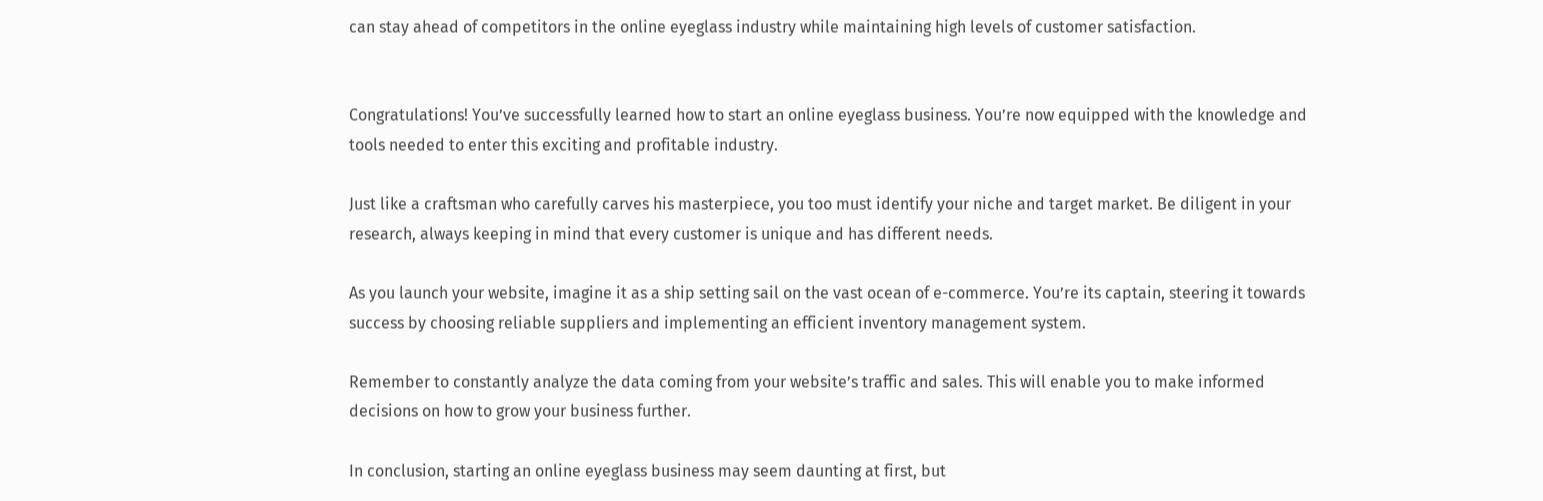can stay ahead of competitors in the online eyeglass industry while maintaining high levels of customer satisfaction.


Congratulations! You’ve successfully learned how to start an online eyeglass business. You’re now equipped with the knowledge and tools needed to enter this exciting and profitable industry.

Just like a craftsman who carefully carves his masterpiece, you too must identify your niche and target market. Be diligent in your research, always keeping in mind that every customer is unique and has different needs.

As you launch your website, imagine it as a ship setting sail on the vast ocean of e-commerce. You’re its captain, steering it towards success by choosing reliable suppliers and implementing an efficient inventory management system.

Remember to constantly analyze the data coming from your website’s traffic and sales. This will enable you to make informed decisions on how to grow your business further.

In conclusion, starting an online eyeglass business may seem daunting at first, but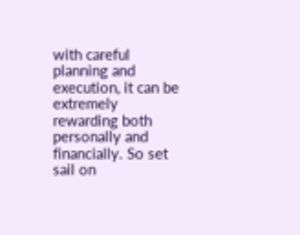with careful planning and execution, it can be extremely rewarding both personally and financially. So set sail on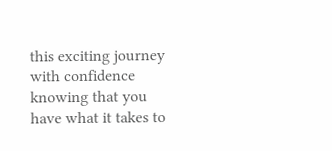this exciting journey with confidence knowing that you have what it takes to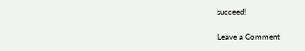succeed!

Leave a Comment